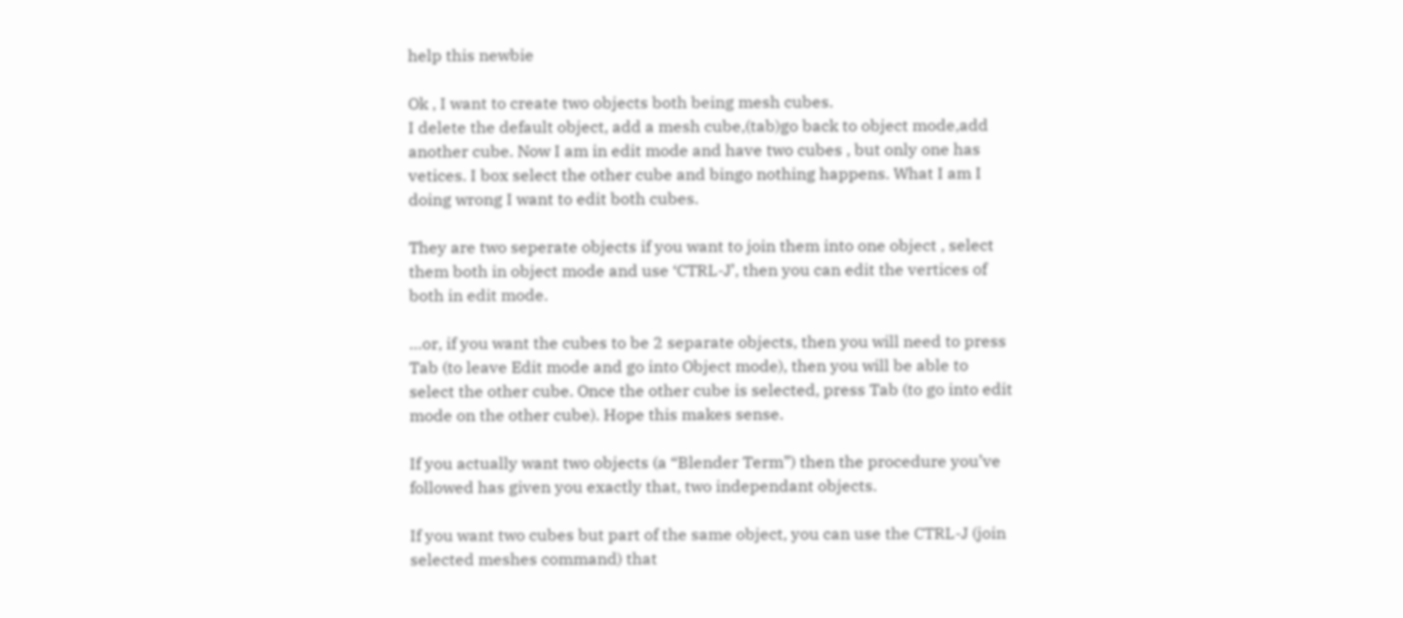help this newbie

Ok , I want to create two objects both being mesh cubes.
I delete the default object, add a mesh cube,(tab)go back to object mode,add another cube. Now I am in edit mode and have two cubes , but only one has vetices. I box select the other cube and bingo nothing happens. What I am I doing wrong I want to edit both cubes.

They are two seperate objects if you want to join them into one object , select them both in object mode and use ‘CTRL-J’, then you can edit the vertices of both in edit mode.

…or, if you want the cubes to be 2 separate objects, then you will need to press Tab (to leave Edit mode and go into Object mode), then you will be able to select the other cube. Once the other cube is selected, press Tab (to go into edit mode on the other cube). Hope this makes sense.

If you actually want two objects (a “Blender Term”) then the procedure you’ve followed has given you exactly that, two independant objects.

If you want two cubes but part of the same object, you can use the CTRL-J (join selected meshes command) that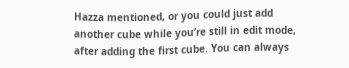Hazza mentioned, or you could just add another cube while you’re still in edit mode, after adding the first cube. You can always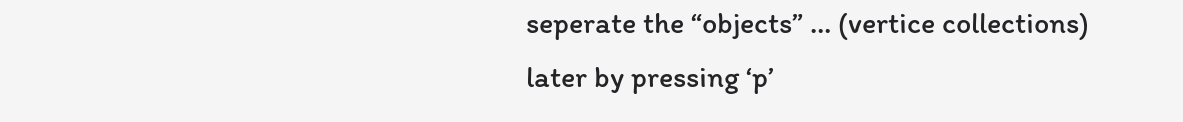seperate the “objects” … (vertice collections) later by pressing ‘p’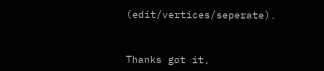(edit/vertices/seperate).


Thanks got it,